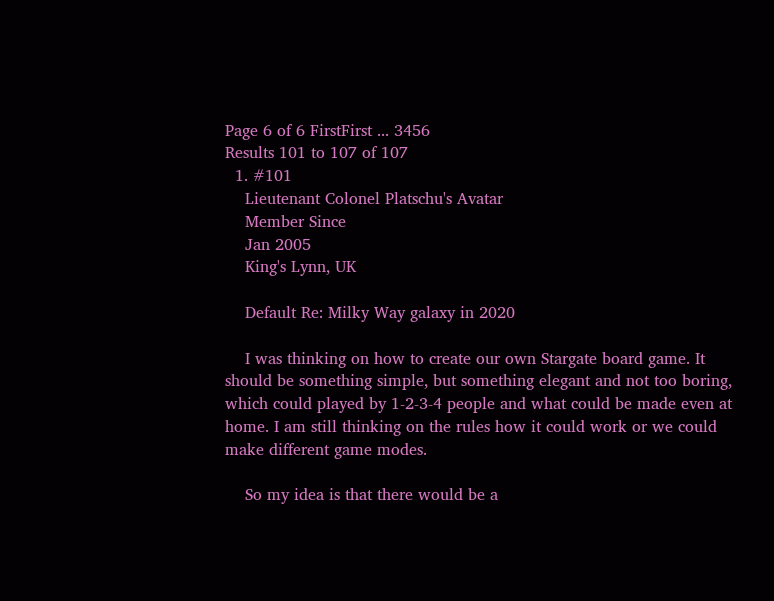Page 6 of 6 FirstFirst ... 3456
Results 101 to 107 of 107
  1. #101
    Lieutenant Colonel Platschu's Avatar
    Member Since
    Jan 2005
    King's Lynn, UK

    Default Re: Milky Way galaxy in 2020

    I was thinking on how to create our own Stargate board game. It should be something simple, but something elegant and not too boring, which could played by 1-2-3-4 people and what could be made even at home. I am still thinking on the rules how it could work or we could make different game modes.

    So my idea is that there would be a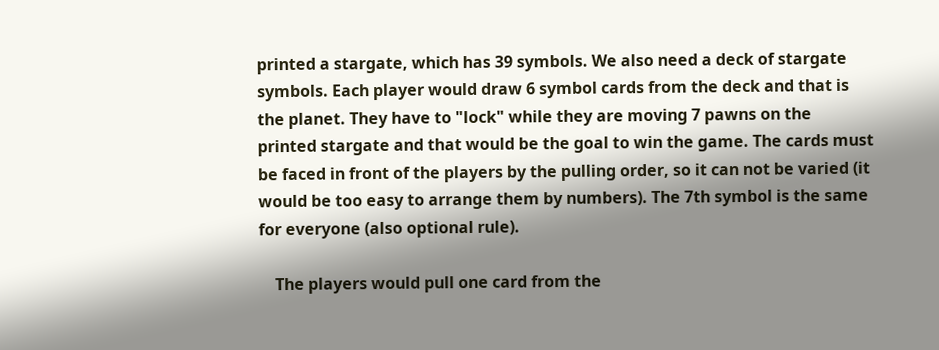printed a stargate, which has 39 symbols. We also need a deck of stargate symbols. Each player would draw 6 symbol cards from the deck and that is the planet. They have to "lock" while they are moving 7 pawns on the printed stargate and that would be the goal to win the game. The cards must be faced in front of the players by the pulling order, so it can not be varied (it would be too easy to arrange them by numbers). The 7th symbol is the same for everyone (also optional rule).

    The players would pull one card from the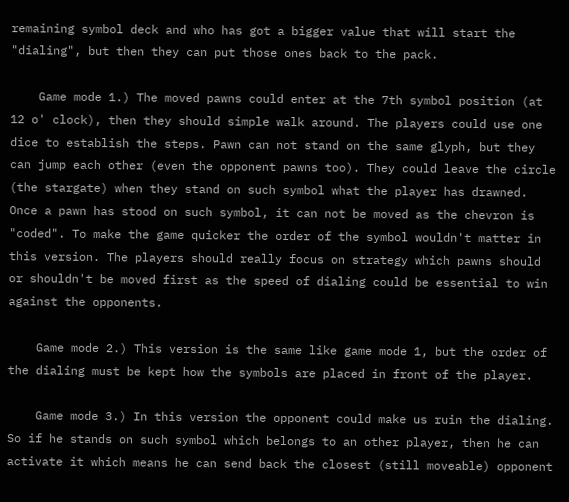remaining symbol deck and who has got a bigger value that will start the "dialing", but then they can put those ones back to the pack.

    Game mode 1.) The moved pawns could enter at the 7th symbol position (at 12 o' clock), then they should simple walk around. The players could use one dice to establish the steps. Pawn can not stand on the same glyph, but they can jump each other (even the opponent pawns too). They could leave the circle (the stargate) when they stand on such symbol what the player has drawned. Once a pawn has stood on such symbol, it can not be moved as the chevron is "coded". To make the game quicker the order of the symbol wouldn't matter in this version. The players should really focus on strategy which pawns should or shouldn't be moved first as the speed of dialing could be essential to win against the opponents.

    Game mode 2.) This version is the same like game mode 1, but the order of the dialing must be kept how the symbols are placed in front of the player.

    Game mode 3.) In this version the opponent could make us ruin the dialing. So if he stands on such symbol which belongs to an other player, then he can activate it which means he can send back the closest (still moveable) opponent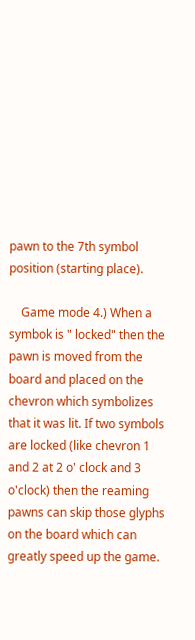pawn to the 7th symbol position (starting place).

    Game mode 4.) When a symbok is " locked" then the pawn is moved from the board and placed on the chevron which symbolizes that it was lit. If two symbols are locked (like chevron 1 and 2 at 2 o' clock and 3 o'clock) then the reaming pawns can skip those glyphs on the board which can greatly speed up the game.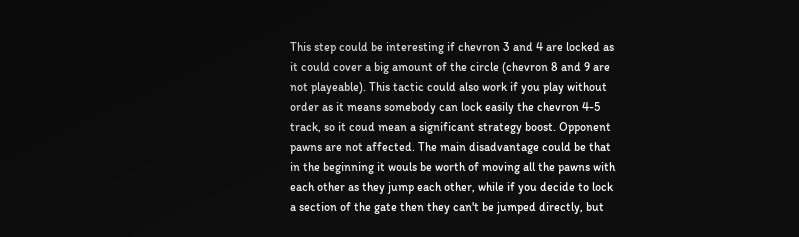This step could be interesting if chevron 3 and 4 are locked as it could cover a big amount of the circle (chevron 8 and 9 are not playeable). This tactic could also work if you play without order as it means somebody can lock easily the chevron 4-5 track, so it coud mean a significant strategy boost. Opponent pawns are not affected. The main disadvantage could be that in the beginning it wouls be worth of moving all the pawns with each other as they jump each other, while if you decide to lock a section of the gate then they can't be jumped directly, but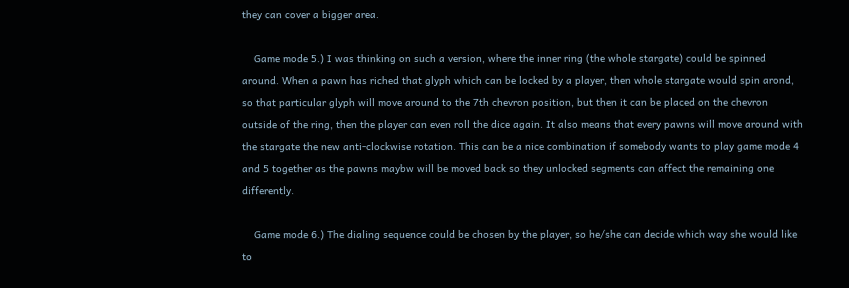they can cover a bigger area.

    Game mode 5.) I was thinking on such a version, where the inner ring (the whole stargate) could be spinned around. When a pawn has riched that glyph which can be locked by a player, then whole stargate would spin arond, so that particular glyph will move around to the 7th chevron position, but then it can be placed on the chevron outside of the ring, then the player can even roll the dice again. It also means that every pawns will move around with the stargate the new anti-clockwise rotation. This can be a nice combination if somebody wants to play game mode 4 and 5 together as the pawns maybw will be moved back so they unlocked segments can affect the remaining one differently.

    Game mode 6.) The dialing sequence could be chosen by the player, so he/she can decide which way she would like to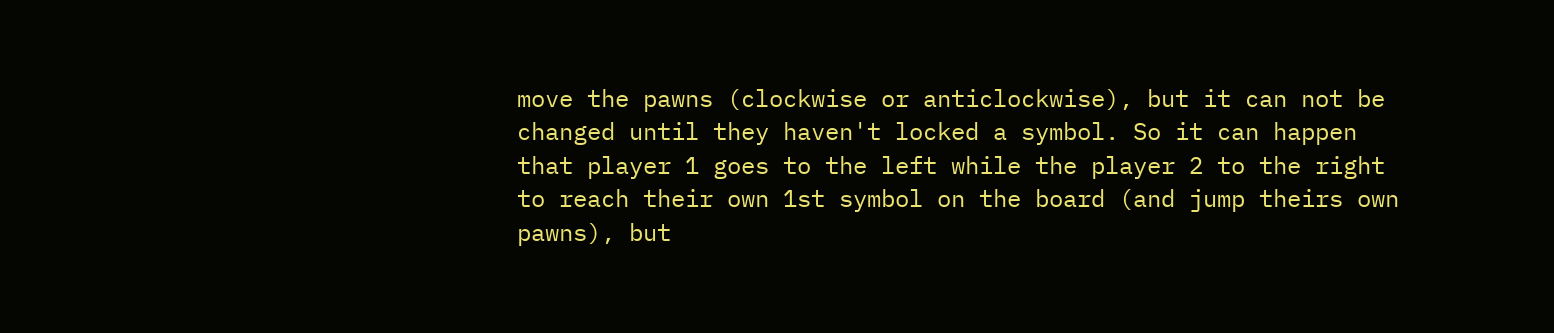move the pawns (clockwise or anticlockwise), but it can not be changed until they haven't locked a symbol. So it can happen that player 1 goes to the left while the player 2 to the right to reach their own 1st symbol on the board (and jump theirs own pawns), but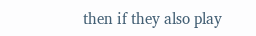then if they also play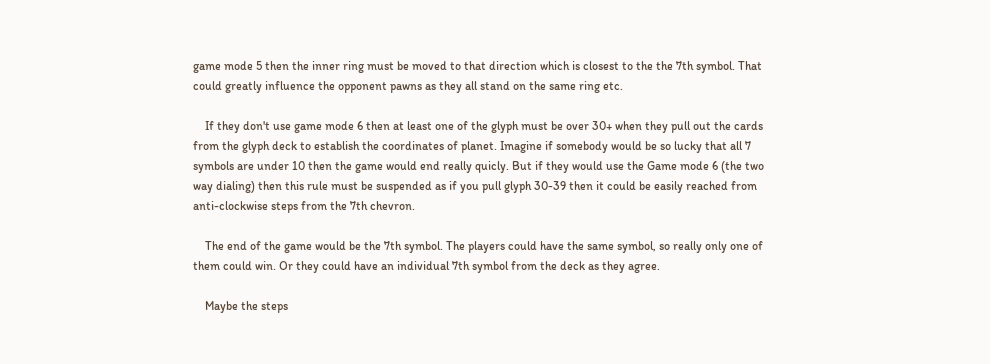game mode 5 then the inner ring must be moved to that direction which is closest to the the 7th symbol. That could greatly influence the opponent pawns as they all stand on the same ring etc.

    If they don't use game mode 6 then at least one of the glyph must be over 30+ when they pull out the cards from the glyph deck to establish the coordinates of planet. Imagine if somebody would be so lucky that all 7 symbols are under 10 then the game would end really quicly. But if they would use the Game mode 6 (the two way dialing) then this rule must be suspended as if you pull glyph 30-39 then it could be easily reached from anti-clockwise steps from the 7th chevron.

    The end of the game would be the 7th symbol. The players could have the same symbol, so really only one of them could win. Or they could have an individual 7th symbol from the deck as they agree.

    Maybe the steps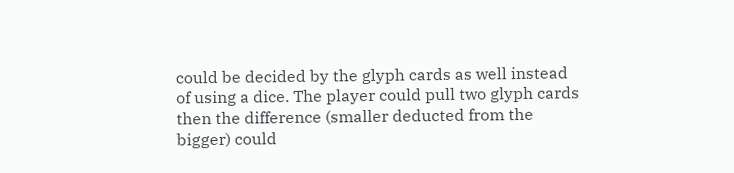could be decided by the glyph cards as well instead of using a dice. The player could pull two glyph cards then the difference (smaller deducted from the bigger) could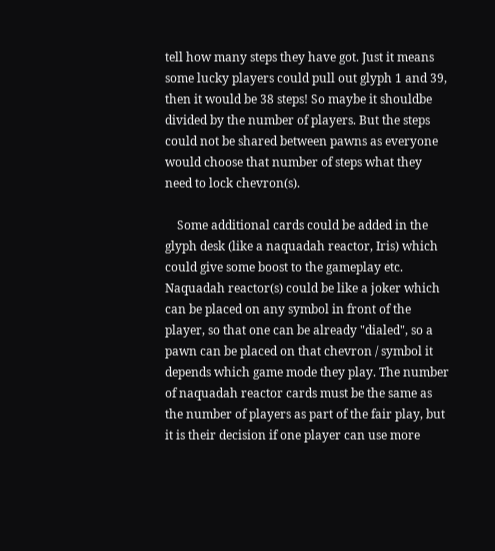tell how many steps they have got. Just it means some lucky players could pull out glyph 1 and 39, then it would be 38 steps! So maybe it shouldbe divided by the number of players. But the steps could not be shared between pawns as everyone would choose that number of steps what they need to lock chevron(s).

    Some additional cards could be added in the glyph desk (like a naquadah reactor, Iris) which could give some boost to the gameplay etc. Naquadah reactor(s) could be like a joker which can be placed on any symbol in front of the player, so that one can be already "dialed", so a pawn can be placed on that chevron / symbol it depends which game mode they play. The number of naquadah reactor cards must be the same as the number of players as part of the fair play, but it is their decision if one player can use more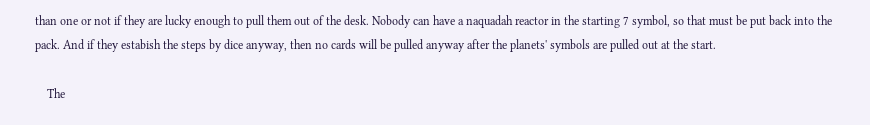than one or not if they are lucky enough to pull them out of the desk. Nobody can have a naquadah reactor in the starting 7 symbol, so that must be put back into the pack. And if they estabish the steps by dice anyway, then no cards will be pulled anyway after the planets' symbols are pulled out at the start.

    The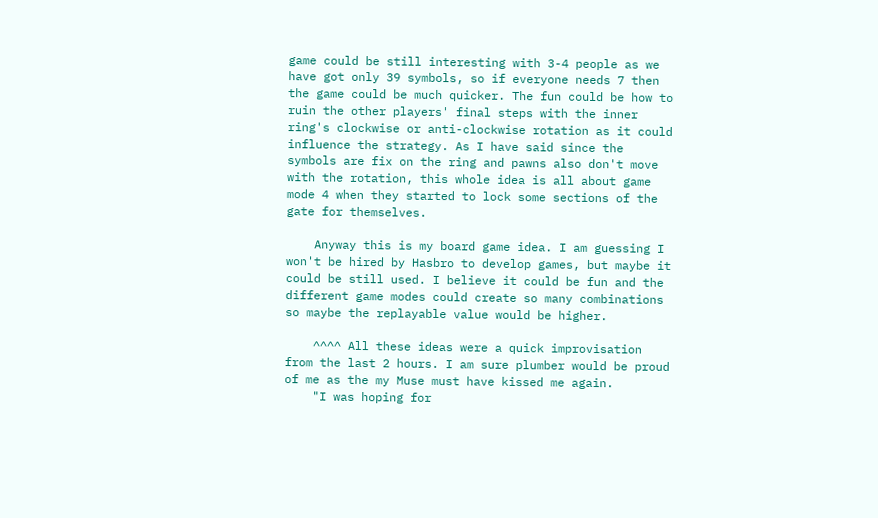game could be still interesting with 3-4 people as we have got only 39 symbols, so if everyone needs 7 then the game could be much quicker. The fun could be how to ruin the other players' final steps with the inner ring's clockwise or anti-clockwise rotation as it could influence the strategy. As I have said since the symbols are fix on the ring and pawns also don't move with the rotation, this whole idea is all about game mode 4 when they started to lock some sections of the gate for themselves.

    Anyway this is my board game idea. I am guessing I won't be hired by Hasbro to develop games, but maybe it could be still used. I believe it could be fun and the different game modes could create so many combinations so maybe the replayable value would be higher.

    ^^^^ All these ideas were a quick improvisation from the last 2 hours. I am sure plumber would be proud of me as the my Muse must have kissed me again.
    "I was hoping for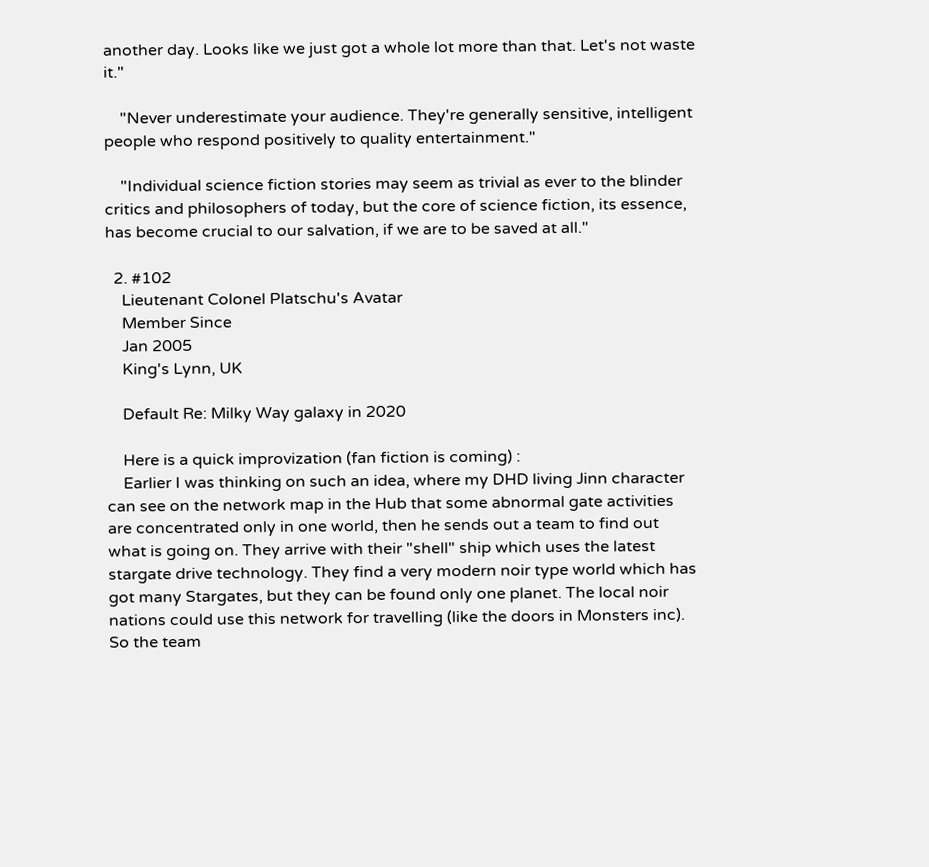another day. Looks like we just got a whole lot more than that. Let's not waste it."

    "Never underestimate your audience. They're generally sensitive, intelligent people who respond positively to quality entertainment."

    "Individual science fiction stories may seem as trivial as ever to the blinder critics and philosophers of today, but the core of science fiction, its essence, has become crucial to our salvation, if we are to be saved at all."

  2. #102
    Lieutenant Colonel Platschu's Avatar
    Member Since
    Jan 2005
    King's Lynn, UK

    Default Re: Milky Way galaxy in 2020

    Here is a quick improvization (fan fiction is coming) :
    Earlier I was thinking on such an idea, where my DHD living Jinn character can see on the network map in the Hub that some abnormal gate activities are concentrated only in one world, then he sends out a team to find out what is going on. They arrive with their "shell" ship which uses the latest stargate drive technology. They find a very modern noir type world which has got many Stargates, but they can be found only one planet. The local noir nations could use this network for travelling (like the doors in Monsters inc). So the team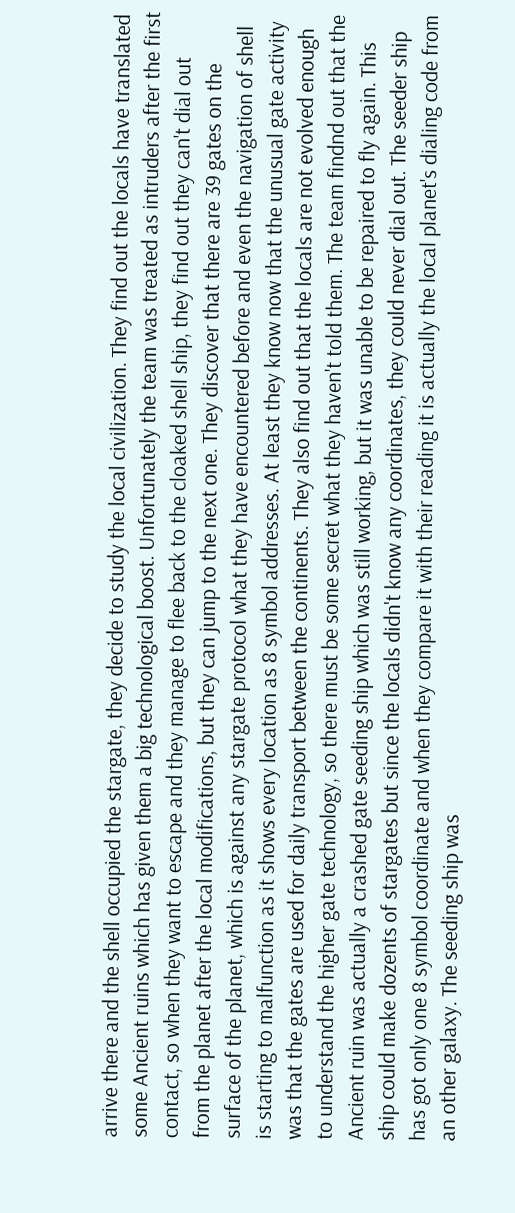arrive there and the shell occupied the stargate, they decide to study the local civilization. They find out the locals have translated some Ancient ruins which has given them a big technological boost. Unfortunately the team was treated as intruders after the first contact, so when they want to escape and they manage to flee back to the cloaked shell ship, they find out they can't dial out from the planet after the local modifications, but they can jump to the next one. They discover that there are 39 gates on the surface of the planet, which is against any stargate protocol what they have encountered before and even the navigation of shell is starting to malfunction as it shows every location as 8 symbol addresses. At least they know now that the unusual gate activity was that the gates are used for daily transport between the continents. They also find out that the locals are not evolved enough to understand the higher gate technology, so there must be some secret what they haven't told them. The team findnd out that the Ancient ruin was actually a crashed gate seeding ship which was still working, but it was unable to be repaired to fly again. This ship could make dozents of stargates but since the locals didn't know any coordinates, they could never dial out. The seeder ship has got only one 8 symbol coordinate and when they compare it with their reading it is actually the local planet's dialing code from an other galaxy. The seeding ship was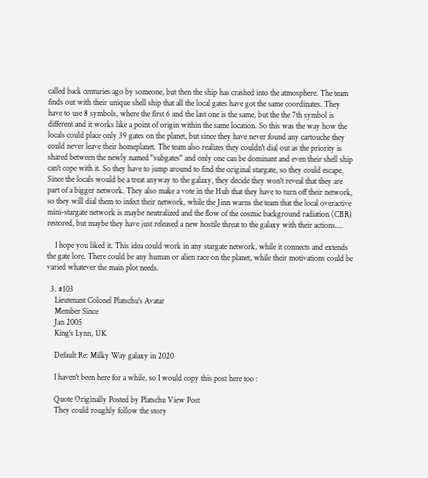called back centuries ago by someone, but then the ship has crashed into the atmosphere. The team finds out with their unique shell ship that all the local gates have got the same coordinates. They have to use 8 symbols, where the first 6 and the last one is the same, but the the 7th symbol is different and it works like a point of origin within the same location. So this was the way how the locals could place only 39 gates on the planet, but since they have never found any cartouche they could never leave their homeplanet. The team also realizes they couldn't dial out as the priority is shared between the newly named "subgates" and only one can be dominant and even their shell ship can't cope with it. So they have to jump around to find the original stargate, so they could escape. Since the locals would be a treat anyway to the galaxy, they decide they won't reveal that they are part of a bigger network. They also make a vote in the Hub that they have to turn off their network, so they will dial them to infect their network, while the Jinn warns the team that the local overactive mini-stargate network is maybe neutralized and the flow of the cosmic background radiation (CBR) restored, but maybe they have just released a new hostile threat to the galaxy with their actions....

    I hope you liked it. This idea could work in any stargate network, while it connects and extends the gate lore. There could be any human or alien race on the planet, while their motivations could be varied whatever the main plot needs.

  3. #103
    Lieutenant Colonel Platschu's Avatar
    Member Since
    Jan 2005
    King's Lynn, UK

    Default Re: Milky Way galaxy in 2020

    I haven't been here for a while, so I would copy this post here too :

    Quote Originally Posted by Platschu View Post
    They could roughly follow the story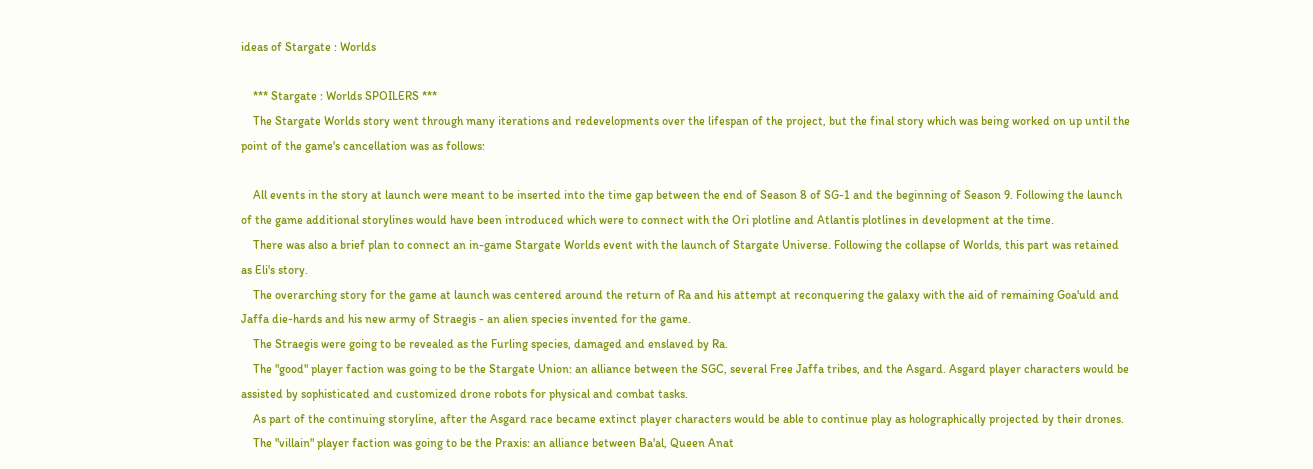ideas of Stargate : Worlds

    *** Stargate : Worlds SPOILERS ***
    The Stargate Worlds story went through many iterations and redevelopments over the lifespan of the project, but the final story which was being worked on up until the point of the game's cancellation was as follows:

    All events in the story at launch were meant to be inserted into the time gap between the end of Season 8 of SG-1 and the beginning of Season 9. Following the launch of the game additional storylines would have been introduced which were to connect with the Ori plotline and Atlantis plotlines in development at the time.
    There was also a brief plan to connect an in-game Stargate Worlds event with the launch of Stargate Universe. Following the collapse of Worlds, this part was retained as Eli's story.
    The overarching story for the game at launch was centered around the return of Ra and his attempt at reconquering the galaxy with the aid of remaining Goa'uld and Jaffa die-hards and his new army of Straegis - an alien species invented for the game.
    The Straegis were going to be revealed as the Furling species, damaged and enslaved by Ra.
    The "good" player faction was going to be the Stargate Union: an alliance between the SGC, several Free Jaffa tribes, and the Asgard. Asgard player characters would be assisted by sophisticated and customized drone robots for physical and combat tasks.
    As part of the continuing storyline, after the Asgard race became extinct player characters would be able to continue play as holographically projected by their drones.
    The "villain" player faction was going to be the Praxis: an alliance between Ba'al, Queen Anat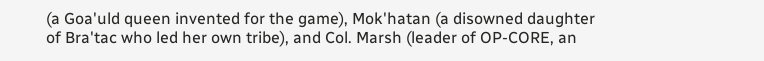(a Goa'uld queen invented for the game), Mok'hatan (a disowned daughter of Bra'tac who led her own tribe), and Col. Marsh (leader of OP-CORE, an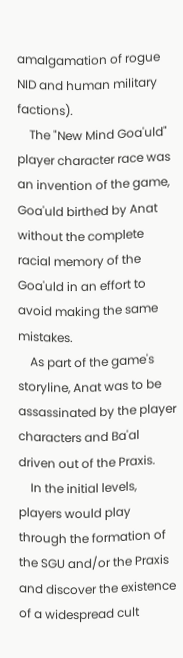amalgamation of rogue NID and human military factions).
    The "New Mind Goa'uld" player character race was an invention of the game, Goa'uld birthed by Anat without the complete racial memory of the Goa'uld in an effort to avoid making the same mistakes.
    As part of the game's storyline, Anat was to be assassinated by the player characters and Ba'al driven out of the Praxis.
    In the initial levels, players would play through the formation of the SGU and/or the Praxis and discover the existence of a widespread cult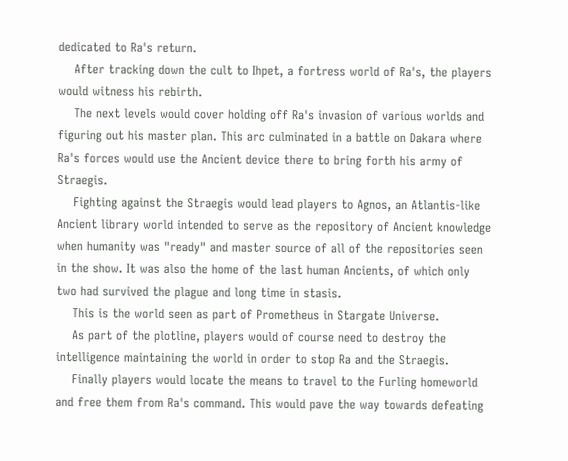dedicated to Ra's return.
    After tracking down the cult to Ihpet, a fortress world of Ra's, the players would witness his rebirth.
    The next levels would cover holding off Ra's invasion of various worlds and figuring out his master plan. This arc culminated in a battle on Dakara where Ra's forces would use the Ancient device there to bring forth his army of Straegis.
    Fighting against the Straegis would lead players to Agnos, an Atlantis-like Ancient library world intended to serve as the repository of Ancient knowledge when humanity was "ready" and master source of all of the repositories seen in the show. It was also the home of the last human Ancients, of which only two had survived the plague and long time in stasis.
    This is the world seen as part of Prometheus in Stargate Universe.
    As part of the plotline, players would of course need to destroy the intelligence maintaining the world in order to stop Ra and the Straegis.
    Finally players would locate the means to travel to the Furling homeworld and free them from Ra's command. This would pave the way towards defeating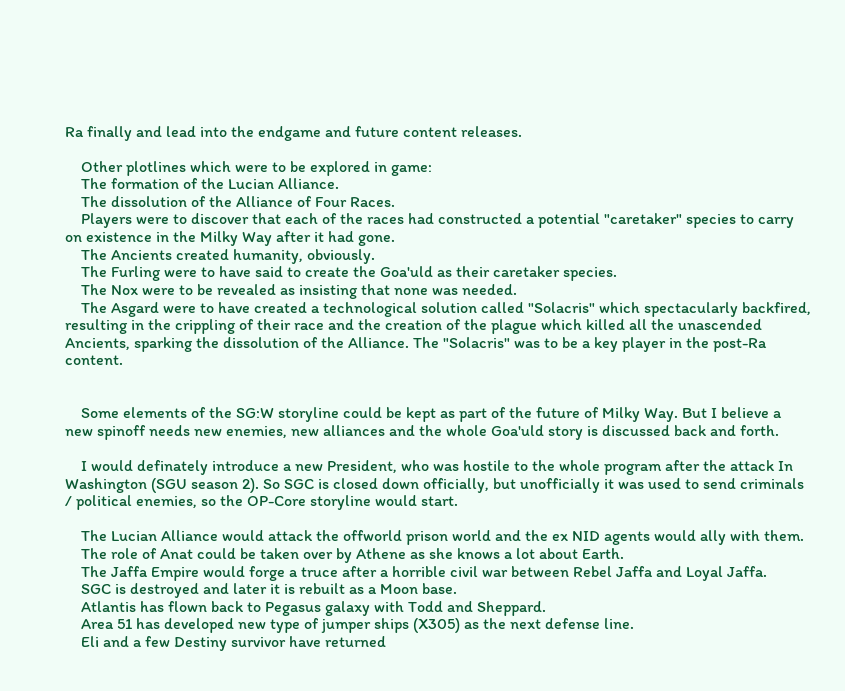Ra finally and lead into the endgame and future content releases.

    Other plotlines which were to be explored in game:
    The formation of the Lucian Alliance.
    The dissolution of the Alliance of Four Races.
    Players were to discover that each of the races had constructed a potential "caretaker" species to carry on existence in the Milky Way after it had gone.
    The Ancients created humanity, obviously.
    The Furling were to have said to create the Goa'uld as their caretaker species.
    The Nox were to be revealed as insisting that none was needed.
    The Asgard were to have created a technological solution called "Solacris" which spectacularly backfired, resulting in the crippling of their race and the creation of the plague which killed all the unascended Ancients, sparking the dissolution of the Alliance. The "Solacris" was to be a key player in the post-Ra content.


    Some elements of the SG:W storyline could be kept as part of the future of Milky Way. But I believe a new spinoff needs new enemies, new alliances and the whole Goa'uld story is discussed back and forth.

    I would definately introduce a new President, who was hostile to the whole program after the attack In Washington (SGU season 2). So SGC is closed down officially, but unofficially it was used to send criminals / political enemies, so the OP-Core storyline would start.

    The Lucian Alliance would attack the offworld prison world and the ex NID agents would ally with them.
    The role of Anat could be taken over by Athene as she knows a lot about Earth.
    The Jaffa Empire would forge a truce after a horrible civil war between Rebel Jaffa and Loyal Jaffa.
    SGC is destroyed and later it is rebuilt as a Moon base.
    Atlantis has flown back to Pegasus galaxy with Todd and Sheppard.
    Area 51 has developed new type of jumper ships (X305) as the next defense line.
    Eli and a few Destiny survivor have returned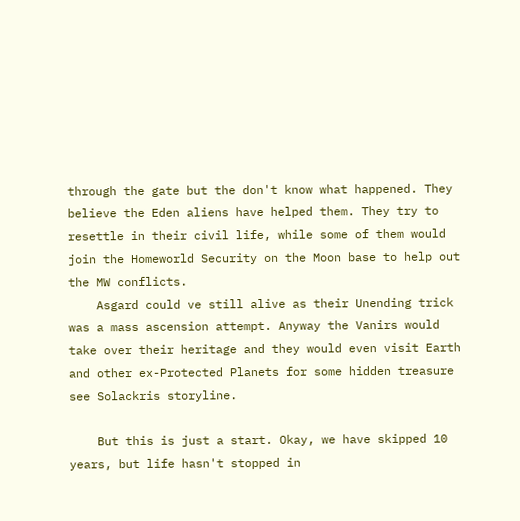through the gate but the don't know what happened. They believe the Eden aliens have helped them. They try to resettle in their civil life, while some of them would join the Homeworld Security on the Moon base to help out the MW conflicts.
    Asgard could ve still alive as their Unending trick was a mass ascension attempt. Anyway the Vanirs would take over their heritage and they would even visit Earth and other ex-Protected Planets for some hidden treasure see Solackris storyline.

    But this is just a start. Okay, we have skipped 10 years, but life hasn't stopped in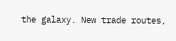the galaxy. New trade routes,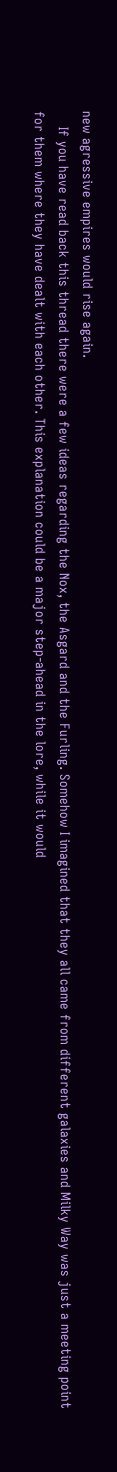new agressive empires would rise again.
    If you have read back this thread there were a few ideas regarding the Nox, the Asgard and the Furling. Somehow I imagined that they all came from different galaxies and Milky Way was just a meeting point for them where they have dealt with each other. This explanation could be a major step-ahead in the lore, while it would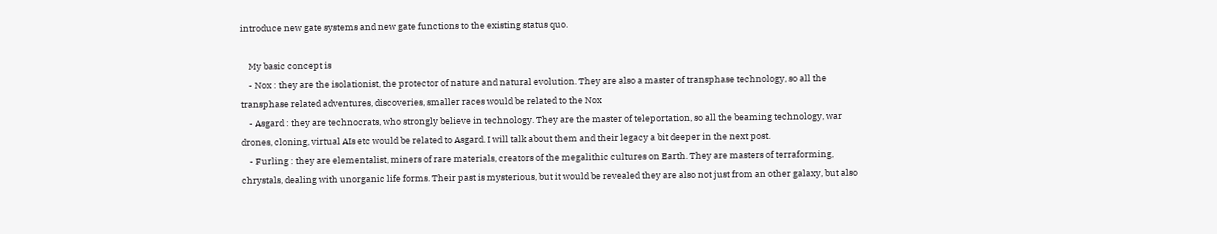introduce new gate systems and new gate functions to the existing status quo.

    My basic concept is
    - Nox : they are the isolationist, the protector of nature and natural evolution. They are also a master of transphase technology, so all the transphase related adventures, discoveries, smaller races would be related to the Nox
    - Asgard : they are technocrats, who strongly believe in technology. They are the master of teleportation, so all the beaming technology, war drones, cloning, virtual AIs etc would be related to Asgard. I will talk about them and their legacy a bit deeper in the next post.
    - Furling : they are elementalist, miners of rare materials, creators of the megalithic cultures on Earth. They are masters of terraforming, chrystals, dealing with unorganic life forms. Their past is mysterious, but it would be revealed they are also not just from an other galaxy, but also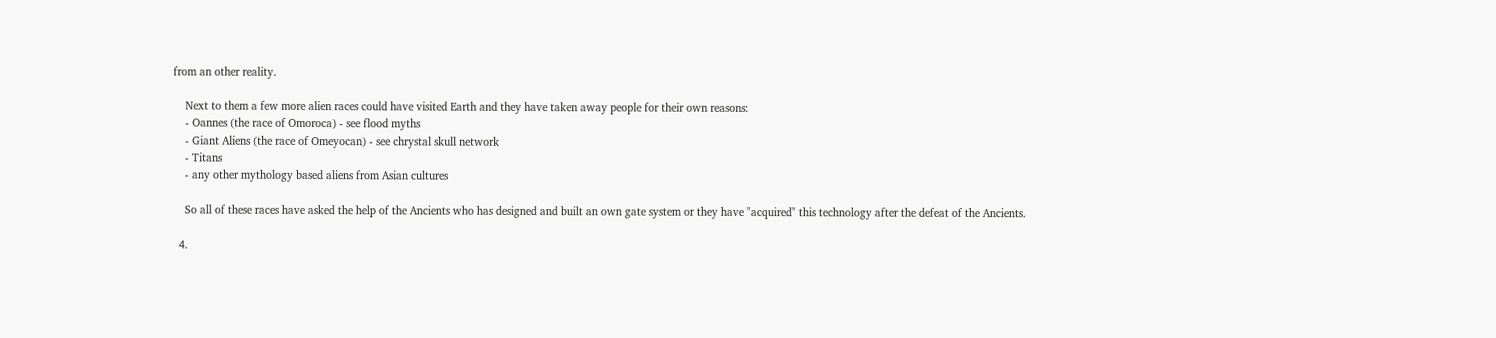from an other reality.

    Next to them a few more alien races could have visited Earth and they have taken away people for their own reasons:
    - Oannes (the race of Omoroca) - see flood myths
    - Giant Aliens (the race of Omeyocan) - see chrystal skull network
    - Titans
    - any other mythology based aliens from Asian cultures

    So all of these races have asked the help of the Ancients who has designed and built an own gate system or they have "acquired" this technology after the defeat of the Ancients.

  4.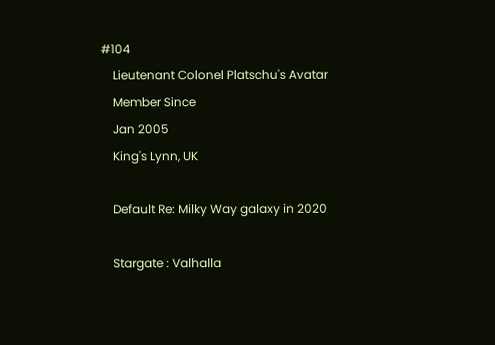#104
    Lieutenant Colonel Platschu's Avatar
    Member Since
    Jan 2005
    King's Lynn, UK

    Default Re: Milky Way galaxy in 2020

    Stargate : Valhalla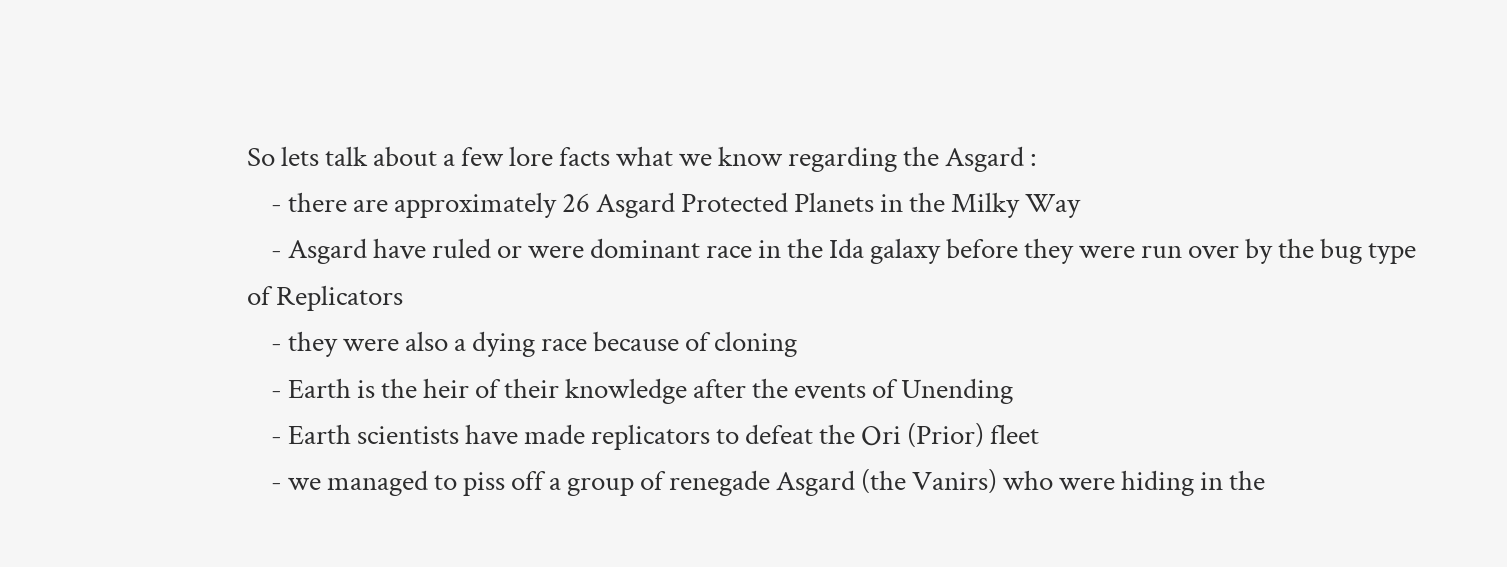So lets talk about a few lore facts what we know regarding the Asgard :
    - there are approximately 26 Asgard Protected Planets in the Milky Way
    - Asgard have ruled or were dominant race in the Ida galaxy before they were run over by the bug type of Replicators
    - they were also a dying race because of cloning
    - Earth is the heir of their knowledge after the events of Unending
    - Earth scientists have made replicators to defeat the Ori (Prior) fleet
    - we managed to piss off a group of renegade Asgard (the Vanirs) who were hiding in the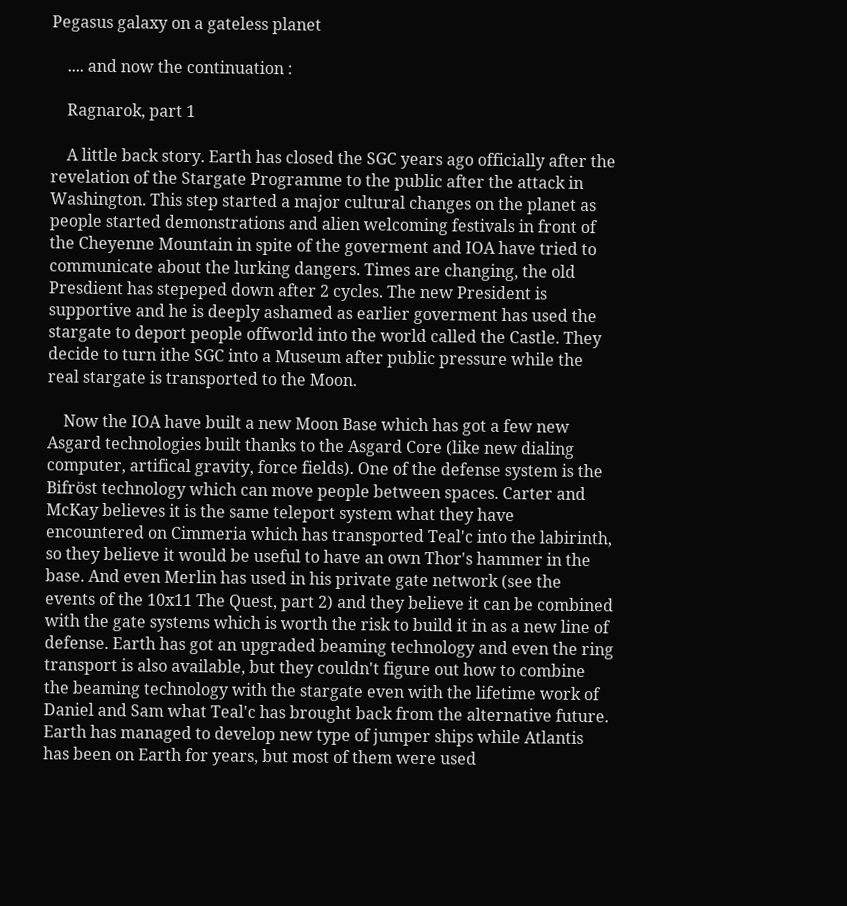Pegasus galaxy on a gateless planet

    .... and now the continuation :

    Ragnarok, part 1

    A little back story. Earth has closed the SGC years ago officially after the revelation of the Stargate Programme to the public after the attack in Washington. This step started a major cultural changes on the planet as people started demonstrations and alien welcoming festivals in front of the Cheyenne Mountain in spite of the goverment and IOA have tried to communicate about the lurking dangers. Times are changing, the old Presdient has stepeped down after 2 cycles. The new President is supportive and he is deeply ashamed as earlier goverment has used the stargate to deport people offworld into the world called the Castle. They decide to turn ithe SGC into a Museum after public pressure while the real stargate is transported to the Moon.

    Now the IOA have built a new Moon Base which has got a few new Asgard technologies built thanks to the Asgard Core (like new dialing computer, artifical gravity, force fields). One of the defense system is the Bifröst technology which can move people between spaces. Carter and McKay believes it is the same teleport system what they have encountered on Cimmeria which has transported Teal'c into the labirinth, so they believe it would be useful to have an own Thor's hammer in the base. And even Merlin has used in his private gate network (see the events of the 10x11 The Quest, part 2) and they believe it can be combined with the gate systems which is worth the risk to build it in as a new line of defense. Earth has got an upgraded beaming technology and even the ring transport is also available, but they couldn't figure out how to combine the beaming technology with the stargate even with the lifetime work of Daniel and Sam what Teal'c has brought back from the alternative future. Earth has managed to develop new type of jumper ships while Atlantis has been on Earth for years, but most of them were used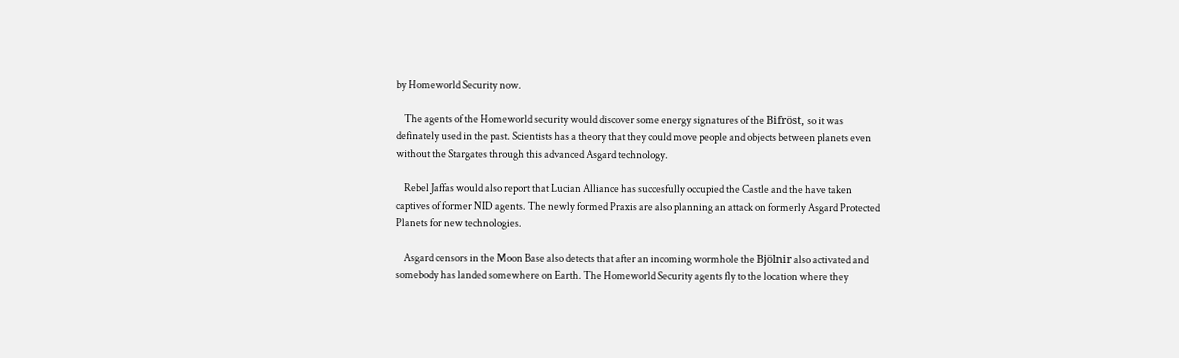by Homeworld Security now.

    The agents of the Homeworld security would discover some energy signatures of the Bifröst, so it was definately used in the past. Scientists has a theory that they could move people and objects between planets even without the Stargates through this advanced Asgard technology.

    Rebel Jaffas would also report that Lucian Alliance has succesfully occupied the Castle and the have taken captives of former NID agents. The newly formed Praxis are also planning an attack on formerly Asgard Protected Planets for new technologies.

    Asgard censors in the Moon Base also detects that after an incoming wormhole the Bjölnir also activated and somebody has landed somewhere on Earth. The Homeworld Security agents fly to the location where they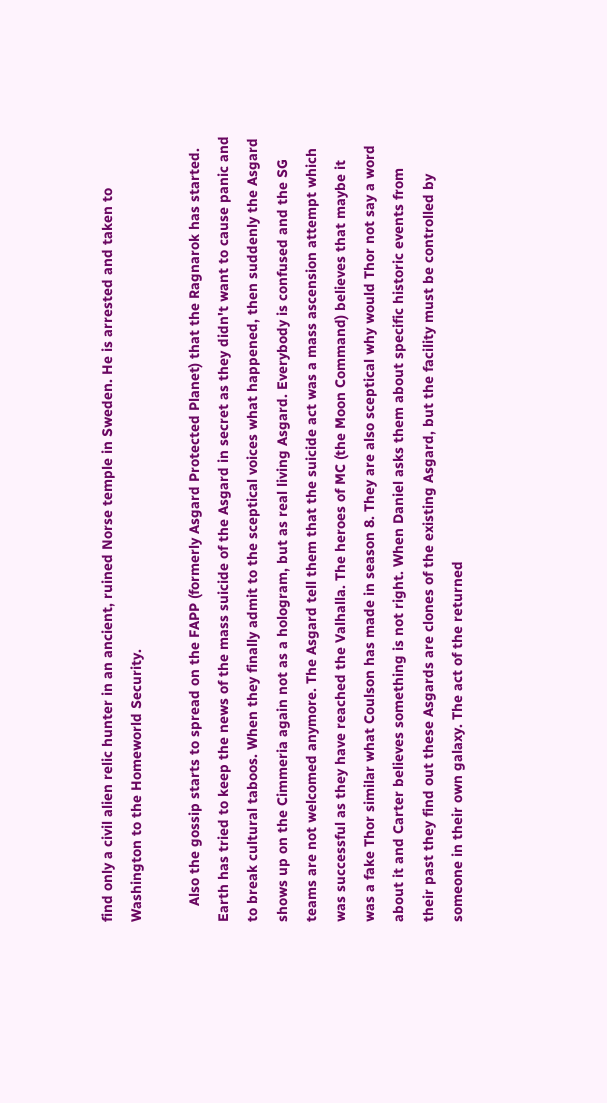find only a civil alien relic hunter in an ancient, ruined Norse temple in Sweden. He is arrested and taken to Washington to the Homeworld Security.

    Also the gossip starts to spread on the FAPP (formerly Asgard Protected Planet) that the Ragnarok has started. Earth has tried to keep the news of the mass suicide of the Asgard in secret as they didn't want to cause panic and to break cultural taboos. When they finally admit to the sceptical voices what happened, then suddenly the Asgard shows up on the Cimmeria again not as a hologram, but as real living Asgard. Everybody is confused and the SG teams are not welcomed anymore. The Asgard tell them that the suicide act was a mass ascension attempt which was successful as they have reached the Valhalla. The heroes of MC (the Moon Command) believes that maybe it was a fake Thor similar what Coulson has made in season 8. They are also sceptical why would Thor not say a word about it and Carter believes something is not right. When Daniel asks them about specific historic events from their past they find out these Asgards are clones of the existing Asgard, but the facility must be controlled by someone in their own galaxy. The act of the returned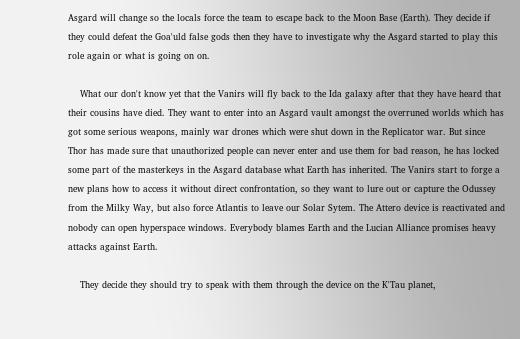Asgard will change so the locals force the team to escape back to the Moon Base (Earth). They decide if they could defeat the Goa'uld false gods then they have to investigate why the Asgard started to play this role again or what is going on on.

    What our don't know yet that the Vanirs will fly back to the Ida galaxy after that they have heard that their cousins have died. They want to enter into an Asgard vault amongst the overruned worlds which has got some serious weapons, mainly war drones which were shut down in the Replicator war. But since Thor has made sure that unauthorized people can never enter and use them for bad reason, he has locked some part of the masterkeys in the Asgard database what Earth has inherited. The Vanirs start to forge a new plans how to access it without direct confrontation, so they want to lure out or capture the Odussey from the Milky Way, but also force Atlantis to leave our Solar Sytem. The Attero device is reactivated and nobody can open hyperspace windows. Everybody blames Earth and the Lucian Alliance promises heavy attacks against Earth.

    They decide they should try to speak with them through the device on the K'Tau planet,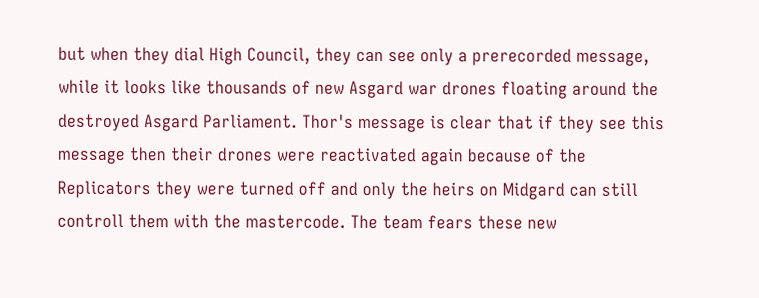but when they dial High Council, they can see only a prerecorded message, while it looks like thousands of new Asgard war drones floating around the destroyed Asgard Parliament. Thor's message is clear that if they see this message then their drones were reactivated again because of the Replicators they were turned off and only the heirs on Midgard can still controll them with the mastercode. The team fears these new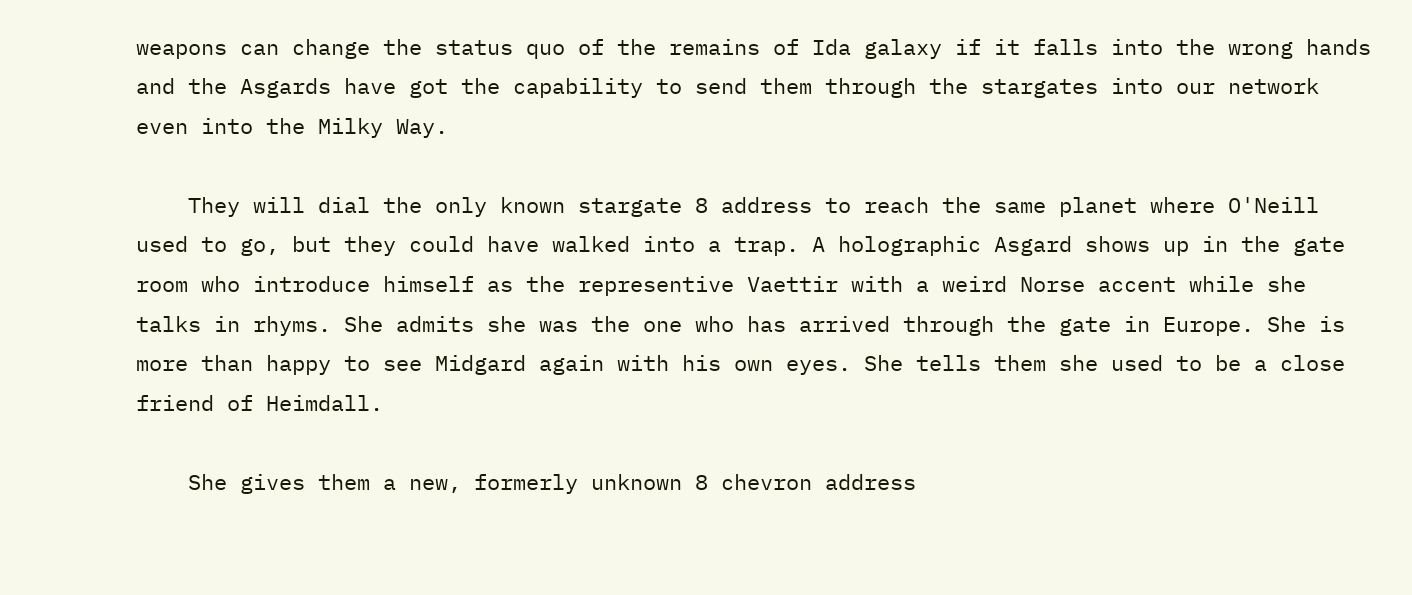weapons can change the status quo of the remains of Ida galaxy if it falls into the wrong hands and the Asgards have got the capability to send them through the stargates into our network even into the Milky Way.

    They will dial the only known stargate 8 address to reach the same planet where O'Neill used to go, but they could have walked into a trap. A holographic Asgard shows up in the gate room who introduce himself as the representive Vaettir with a weird Norse accent while she talks in rhyms. She admits she was the one who has arrived through the gate in Europe. She is more than happy to see Midgard again with his own eyes. She tells them she used to be a close friend of Heimdall.

    She gives them a new, formerly unknown 8 chevron address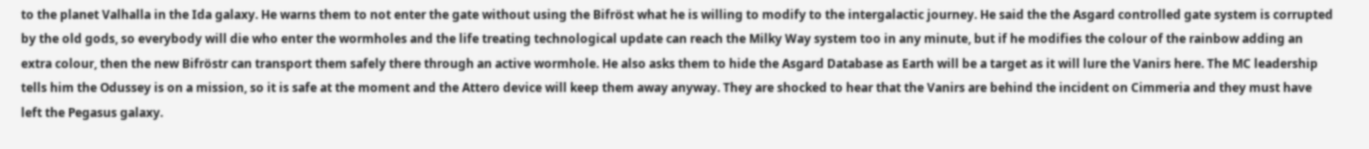to the planet Valhalla in the Ida galaxy. He warns them to not enter the gate without using the Bifröst what he is willing to modify to the intergalactic journey. He said the the Asgard controlled gate system is corrupted by the old gods, so everybody will die who enter the wormholes and the life treating technological update can reach the Milky Way system too in any minute, but if he modifies the colour of the rainbow adding an extra colour, then the new Bifröstr can transport them safely there through an active wormhole. He also asks them to hide the Asgard Database as Earth will be a target as it will lure the Vanirs here. The MC leadership tells him the Odussey is on a mission, so it is safe at the moment and the Attero device will keep them away anyway. They are shocked to hear that the Vanirs are behind the incident on Cimmeria and they must have left the Pegasus galaxy.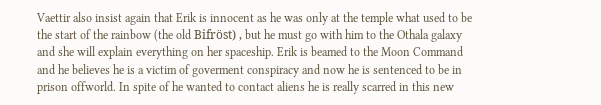Vaettir also insist again that Erik is innocent as he was only at the temple what used to be the start of the rainbow (the old Bifröst) , but he must go with him to the Othala galaxy and she will explain everything on her spaceship. Erik is beamed to the Moon Command and he believes he is a victim of goverment conspiracy and now he is sentenced to be in prison offworld. In spite of he wanted to contact aliens he is really scarred in this new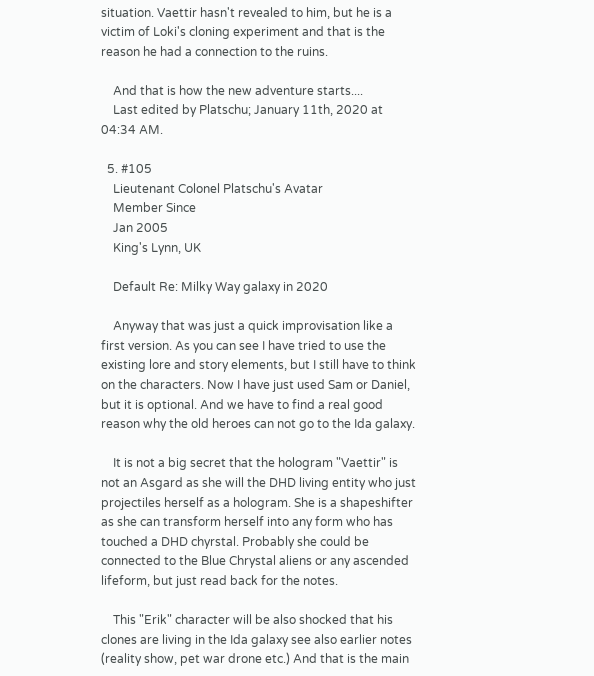situation. Vaettir hasn't revealed to him, but he is a victim of Loki's cloning experiment and that is the reason he had a connection to the ruins.

    And that is how the new adventure starts....
    Last edited by Platschu; January 11th, 2020 at 04:34 AM.

  5. #105
    Lieutenant Colonel Platschu's Avatar
    Member Since
    Jan 2005
    King's Lynn, UK

    Default Re: Milky Way galaxy in 2020

    Anyway that was just a quick improvisation like a first version. As you can see I have tried to use the existing lore and story elements, but I still have to think on the characters. Now I have just used Sam or Daniel, but it is optional. And we have to find a real good reason why the old heroes can not go to the Ida galaxy.

    It is not a big secret that the hologram "Vaettir" is not an Asgard as she will the DHD living entity who just projectiles herself as a hologram. She is a shapeshifter as she can transform herself into any form who has touched a DHD chyrstal. Probably she could be connected to the Blue Chrystal aliens or any ascended lifeform, but just read back for the notes.

    This "Erik" character will be also shocked that his clones are living in the Ida galaxy see also earlier notes (reality show, pet war drone etc.) And that is the main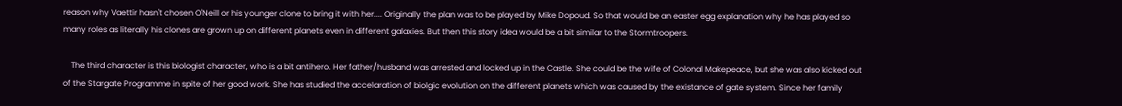reason why Vaettir hasn't chosen O'Neill or his younger clone to bring it with her.... Originally the plan was to be played by Mike Dopoud. So that would be an easter egg explanation why he has played so many roles as literally his clones are grown up on different planets even in different galaxies. But then this story idea would be a bit similar to the Stormtroopers.

    The third character is this biologist character, who is a bit antihero. Her father/husband was arrested and locked up in the Castle. She could be the wife of Colonal Makepeace, but she was also kicked out of the Stargate Programme in spite of her good work. She has studied the accelaration of biolgic evolution on the different planets which was caused by the existance of gate system. Since her family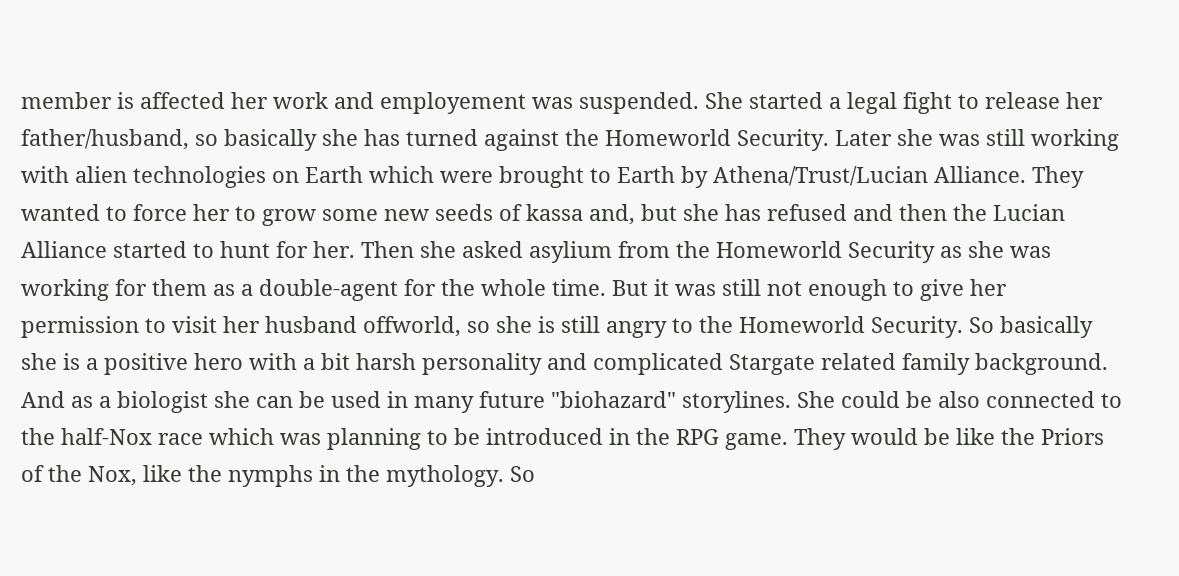member is affected her work and employement was suspended. She started a legal fight to release her father/husband, so basically she has turned against the Homeworld Security. Later she was still working with alien technologies on Earth which were brought to Earth by Athena/Trust/Lucian Alliance. They wanted to force her to grow some new seeds of kassa and, but she has refused and then the Lucian Alliance started to hunt for her. Then she asked asylium from the Homeworld Security as she was working for them as a double-agent for the whole time. But it was still not enough to give her permission to visit her husband offworld, so she is still angry to the Homeworld Security. So basically she is a positive hero with a bit harsh personality and complicated Stargate related family background. And as a biologist she can be used in many future "biohazard" storylines. She could be also connected to the half-Nox race which was planning to be introduced in the RPG game. They would be like the Priors of the Nox, like the nymphs in the mythology. So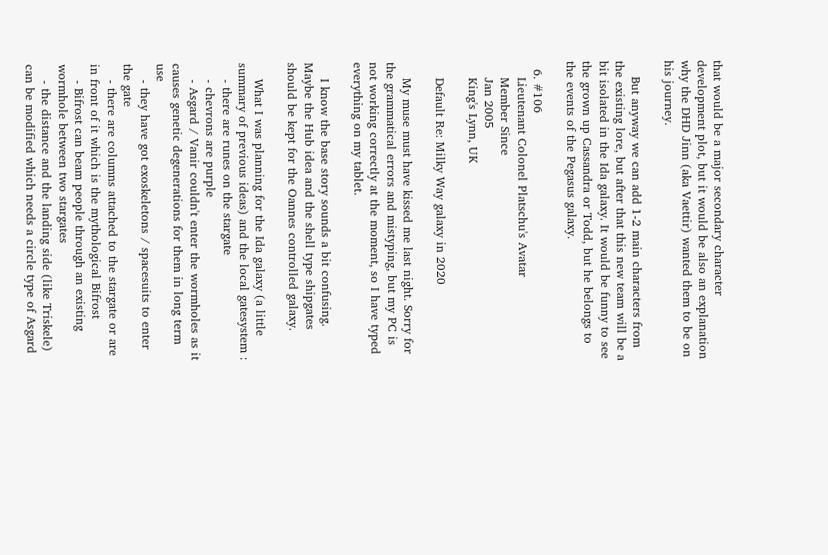that would be a major secondary character development plot, but it would be also an explanation why the DHD Jinn (aka Vaettir) wanted them to be on his journey.

    But anyway we can add 1-2 main characters from the existing lore, but after that this new team will be a bit isolated in the Ida galaxy. It would be funny to see the grown up Cassandra or Todd, but he belongs to the events of the Pegasus galaxy.

  6. #106
    Lieutenant Colonel Platschu's Avatar
    Member Since
    Jan 2005
    King's Lynn, UK

    Default Re: Milky Way galaxy in 2020

    My muse must have kissed me last night. Sorry for the grammatical errors and mistyping, but my PC is not working correctly at the moment, so I have typed everything on my tablet.

    I know the base story sounds a bit confusing. Maybe the Hub idea and the shell type shipgates should be kept for the Oannes controlled galaxy.

    What I was planning for the Ida galaxy (a little summary of previous ideas) and the local gatesystem :
    - there are runes on the stargate
    - chevrons are purple
    - Asgard / Vanir couldn't enter the wormholes as it causes genetic degenerations for them in long term use
    - they have got exoskeletons / spacesuits to enter the gate
    - there are columns attached to the stargate or are in front of it which is the mythological Bifrost
    - Bifrost can beam people through an existing wormhole between two stargates
    - the distance and the landing side (like Triskele) can be modified which needs a circle type of Asgard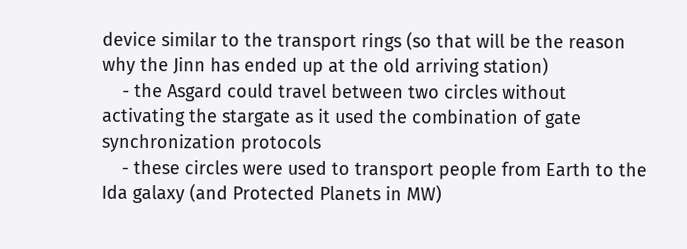device similar to the transport rings (so that will be the reason why the Jinn has ended up at the old arriving station)
    - the Asgard could travel between two circles without activating the stargate as it used the combination of gate synchronization protocols
    - these circles were used to transport people from Earth to the Ida galaxy (and Protected Planets in MW)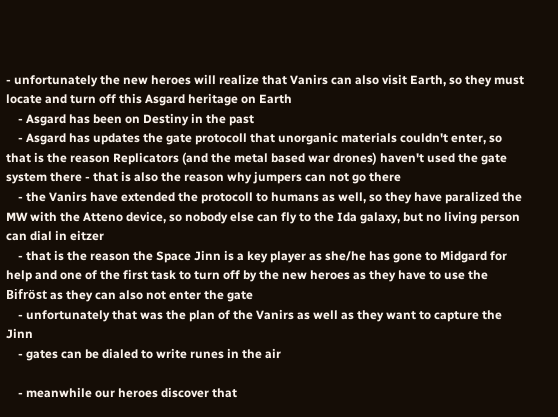- unfortunately the new heroes will realize that Vanirs can also visit Earth, so they must locate and turn off this Asgard heritage on Earth
    - Asgard has been on Destiny in the past
    - Asgard has updates the gate protocoll that unorganic materials couldn't enter, so that is the reason Replicators (and the metal based war drones) haven't used the gate system there - that is also the reason why jumpers can not go there
    - the Vanirs have extended the protocoll to humans as well, so they have paralized the MW with the Atteno device, so nobody else can fly to the Ida galaxy, but no living person can dial in eitzer
    - that is the reason the Space Jinn is a key player as she/he has gone to Midgard for help and one of the first task to turn off by the new heroes as they have to use the Bifröst as they can also not enter the gate
    - unfortunately that was the plan of the Vanirs as well as they want to capture the Jinn
    - gates can be dialed to write runes in the air

    - meanwhile our heroes discover that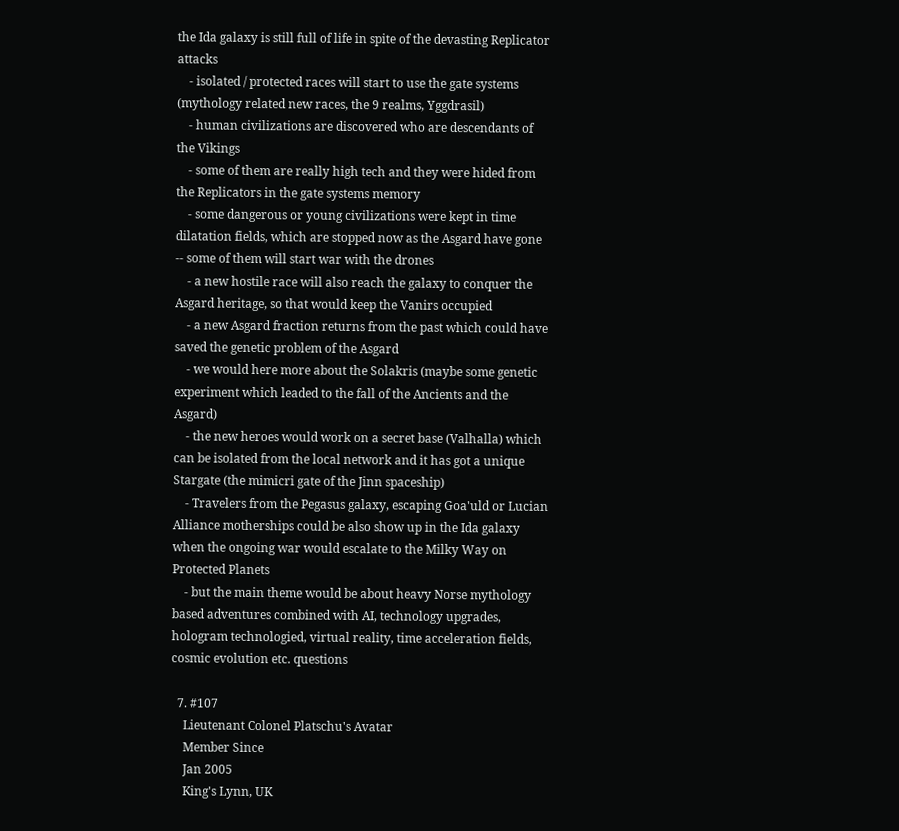the Ida galaxy is still full of life in spite of the devasting Replicator attacks
    - isolated / protected races will start to use the gate systems (mythology related new races, the 9 realms, Yggdrasil)
    - human civilizations are discovered who are descendants of the Vikings
    - some of them are really high tech and they were hided from the Replicators in the gate systems memory
    - some dangerous or young civilizations were kept in time dilatation fields, which are stopped now as the Asgard have gone -- some of them will start war with the drones
    - a new hostile race will also reach the galaxy to conquer the Asgard heritage, so that would keep the Vanirs occupied
    - a new Asgard fraction returns from the past which could have saved the genetic problem of the Asgard
    - we would here more about the Solakris (maybe some genetic experiment which leaded to the fall of the Ancients and the Asgard)
    - the new heroes would work on a secret base (Valhalla) which can be isolated from the local network and it has got a unique Stargate (the mimicri gate of the Jinn spaceship)
    - Travelers from the Pegasus galaxy, escaping Goa'uld or Lucian Alliance motherships could be also show up in the Ida galaxy when the ongoing war would escalate to the Milky Way on Protected Planets
    - but the main theme would be about heavy Norse mythology based adventures combined with AI, technology upgrades, hologram technologied, virtual reality, time acceleration fields, cosmic evolution etc. questions

  7. #107
    Lieutenant Colonel Platschu's Avatar
    Member Since
    Jan 2005
    King's Lynn, UK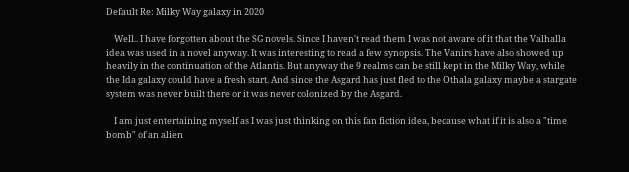Default Re: Milky Way galaxy in 2020

    Well.. I have forgotten about the SG novels. Since I haven't read them I was not aware of it that the Valhalla idea was used in a novel anyway. It was interesting to read a few synopsis. The Vanirs have also showed up heavily in the continuation of the Atlantis. But anyway the 9 realms can be still kept in the Milky Way, while the Ida galaxy could have a fresh start. And since the Asgard has just fled to the Othala galaxy maybe a stargate system was never built there or it was never colonized by the Asgard.

    I am just entertaining myself as I was just thinking on this fan fiction idea, because what if it is also a "time bomb" of an alien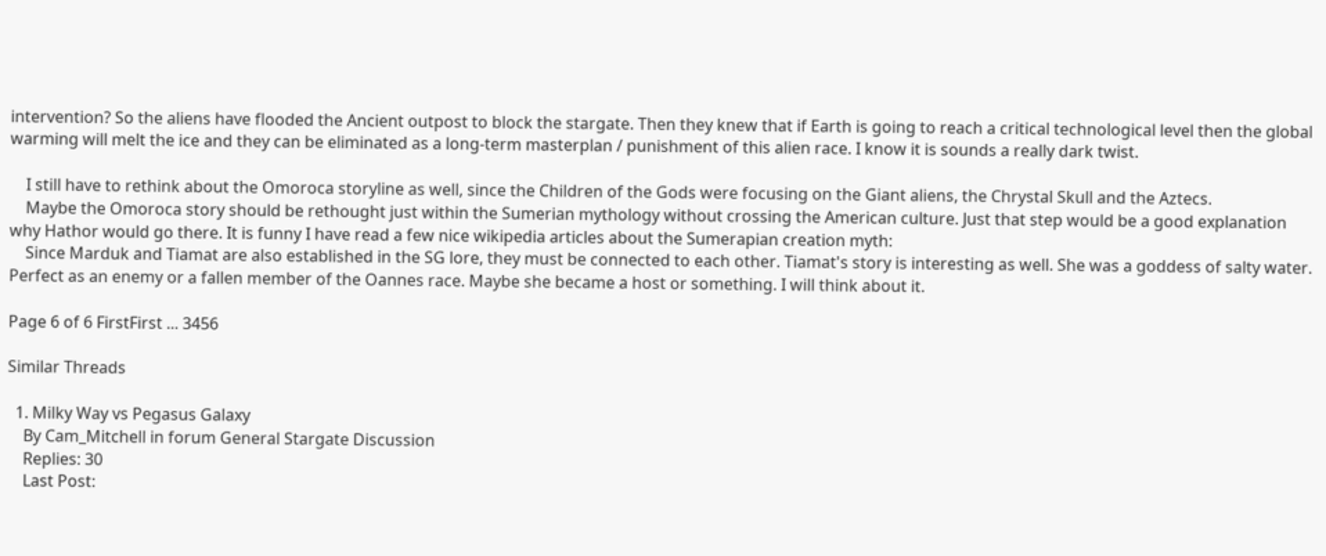intervention? So the aliens have flooded the Ancient outpost to block the stargate. Then they knew that if Earth is going to reach a critical technological level then the global warming will melt the ice and they can be eliminated as a long-term masterplan / punishment of this alien race. I know it is sounds a really dark twist.

    I still have to rethink about the Omoroca storyline as well, since the Children of the Gods were focusing on the Giant aliens, the Chrystal Skull and the Aztecs.
    Maybe the Omoroca story should be rethought just within the Sumerian mythology without crossing the American culture. Just that step would be a good explanation why Hathor would go there. It is funny I have read a few nice wikipedia articles about the Sumerapian creation myth:
    Since Marduk and Tiamat are also established in the SG lore, they must be connected to each other. Tiamat's story is interesting as well. She was a goddess of salty water. Perfect as an enemy or a fallen member of the Oannes race. Maybe she became a host or something. I will think about it.

Page 6 of 6 FirstFirst ... 3456

Similar Threads

  1. Milky Way vs Pegasus Galaxy
    By Cam_Mitchell in forum General Stargate Discussion
    Replies: 30
    Last Post: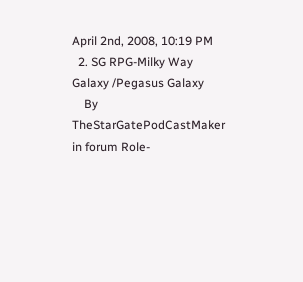April 2nd, 2008, 10:19 PM
  2. SG RPG-Milky Way Galaxy /Pegasus Galaxy
    By TheStarGatePodCastMaker in forum Role-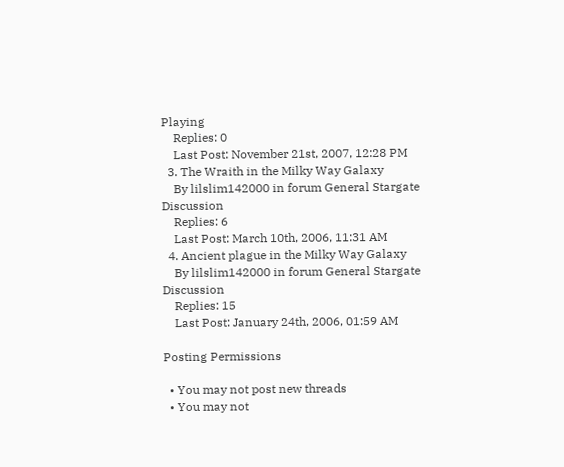Playing
    Replies: 0
    Last Post: November 21st, 2007, 12:28 PM
  3. The Wraith in the Milky Way Galaxy
    By lilslim142000 in forum General Stargate Discussion
    Replies: 6
    Last Post: March 10th, 2006, 11:31 AM
  4. Ancient plague in the Milky Way Galaxy
    By lilslim142000 in forum General Stargate Discussion
    Replies: 15
    Last Post: January 24th, 2006, 01:59 AM

Posting Permissions

  • You may not post new threads
  • You may not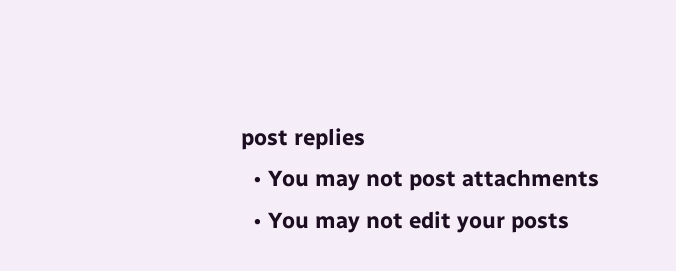post replies
  • You may not post attachments
  • You may not edit your posts